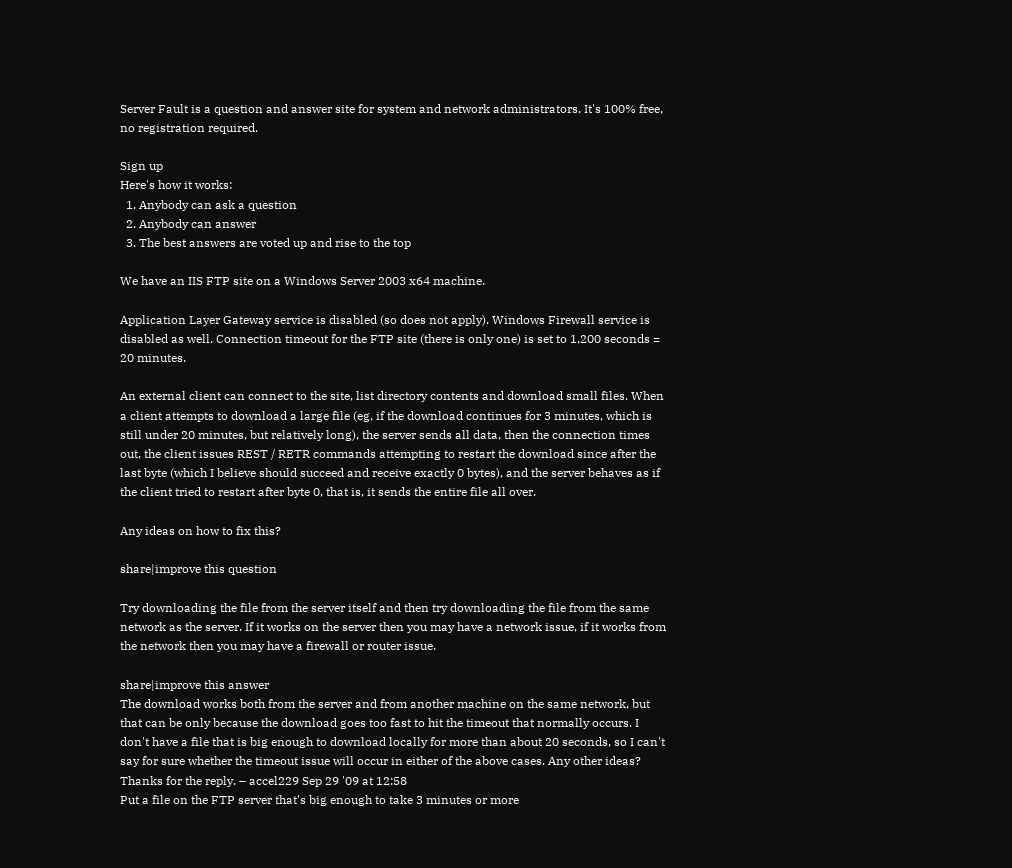Server Fault is a question and answer site for system and network administrators. It's 100% free, no registration required.

Sign up
Here's how it works:
  1. Anybody can ask a question
  2. Anybody can answer
  3. The best answers are voted up and rise to the top

We have an IIS FTP site on a Windows Server 2003 x64 machine.

Application Layer Gateway service is disabled (so does not apply). Windows Firewall service is disabled as well. Connection timeout for the FTP site (there is only one) is set to 1,200 seconds = 20 minutes.

An external client can connect to the site, list directory contents and download small files. When a client attempts to download a large file (eg, if the download continues for 3 minutes, which is still under 20 minutes, but relatively long), the server sends all data, then the connection times out, the client issues REST / RETR commands attempting to restart the download since after the last byte (which I believe should succeed and receive exactly 0 bytes), and the server behaves as if the client tried to restart after byte 0, that is, it sends the entire file all over.

Any ideas on how to fix this?

share|improve this question

Try downloading the file from the server itself and then try downloading the file from the same network as the server. If it works on the server then you may have a network issue, if it works from the network then you may have a firewall or router issue.

share|improve this answer
The download works both from the server and from another machine on the same network, but that can be only because the download goes too fast to hit the timeout that normally occurs. I don't have a file that is big enough to download locally for more than about 20 seconds, so I can't say for sure whether the timeout issue will occur in either of the above cases. Any other ideas? Thanks for the reply. – accel229 Sep 29 '09 at 12:58
Put a file on the FTP server that's big enough to take 3 minutes or more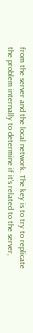from the server and the local network. The key is to try to replicate the problem internally to determine if it's related to the server,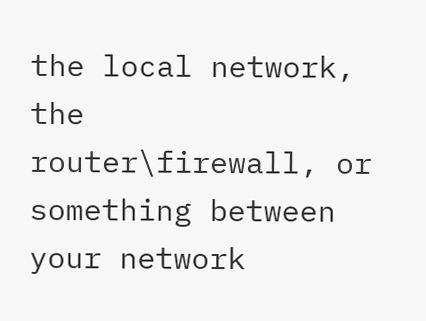the local network, the router\firewall, or something between your network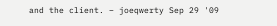and the client. – joeqwerty Sep 29 '09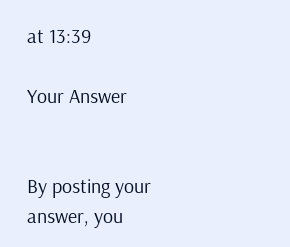at 13:39

Your Answer


By posting your answer, you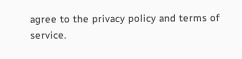agree to the privacy policy and terms of service.